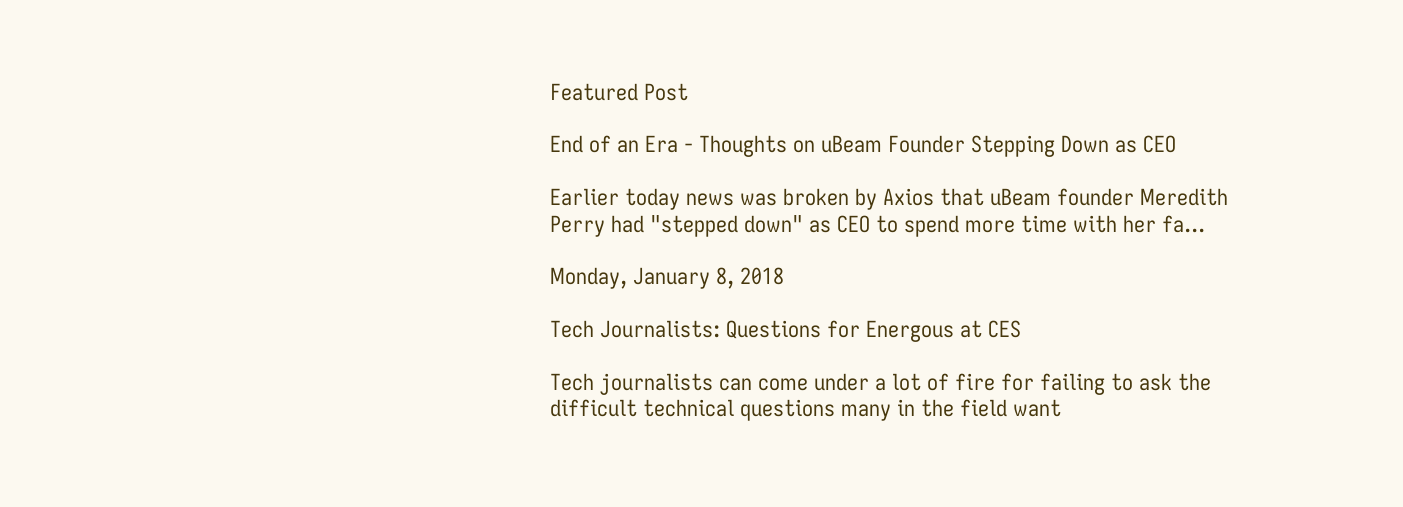Featured Post

End of an Era - Thoughts on uBeam Founder Stepping Down as CEO

Earlier today news was broken by Axios that uBeam founder Meredith Perry had "stepped down" as CEO to spend more time with her fa...

Monday, January 8, 2018

Tech Journalists: Questions for Energous at CES

Tech journalists can come under a lot of fire for failing to ask the difficult technical questions many in the field want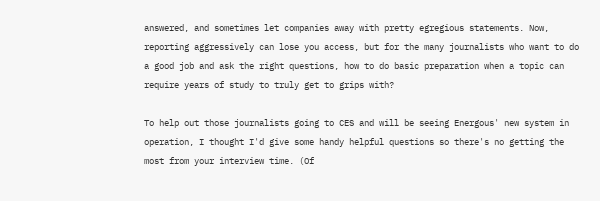answered, and sometimes let companies away with pretty egregious statements. Now, reporting aggressively can lose you access, but for the many journalists who want to do a good job and ask the right questions, how to do basic preparation when a topic can require years of study to truly get to grips with?

To help out those journalists going to CES and will be seeing Energous' new system in operation, I thought I'd give some handy helpful questions so there's no getting the most from your interview time. (Of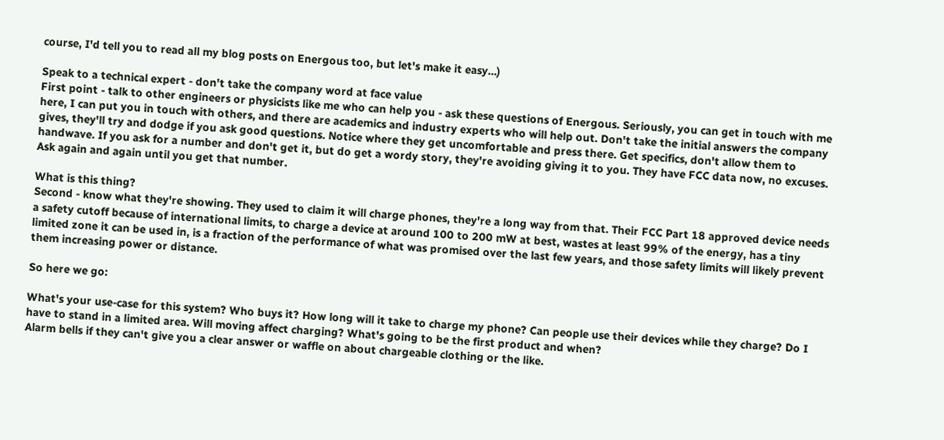course, I'd tell you to read all my blog posts on Energous too, but let's make it easy...)

Speak to a technical expert - don't take the company word at face value
First point - talk to other engineers or physicists like me who can help you - ask these questions of Energous. Seriously, you can get in touch with me here, I can put you in touch with others, and there are academics and industry experts who will help out. Don't take the initial answers the company gives, they'll try and dodge if you ask good questions. Notice where they get uncomfortable and press there. Get specifics, don't allow them to handwave. If you ask for a number and don't get it, but do get a wordy story, they're avoiding giving it to you. They have FCC data now, no excuses. Ask again and again until you get that number.

What is this thing?
Second - know what they're showing. They used to claim it will charge phones, they're a long way from that. Their FCC Part 18 approved device needs a safety cutoff because of international limits, to charge a device at around 100 to 200 mW at best, wastes at least 99% of the energy, has a tiny limited zone it can be used in, is a fraction of the performance of what was promised over the last few years, and those safety limits will likely prevent them increasing power or distance.

So here we go:

What's your use-case for this system? Who buys it? How long will it take to charge my phone? Can people use their devices while they charge? Do I have to stand in a limited area. Will moving affect charging? What's going to be the first product and when?
Alarm bells if they can't give you a clear answer or waffle on about chargeable clothing or the like.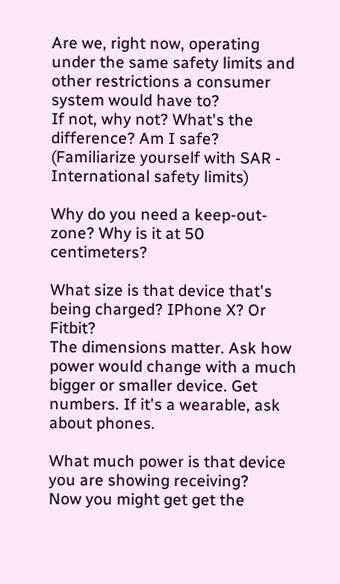Are we, right now, operating under the same safety limits and other restrictions a consumer system would have to?
If not, why not? What's the difference? Am I safe? (Familiarize yourself with SAR - International safety limits)

Why do you need a keep-out-zone? Why is it at 50 centimeters?

What size is that device that's being charged? IPhone X? Or Fitbit?
The dimensions matter. Ask how power would change with a much bigger or smaller device. Get numbers. If it's a wearable, ask about phones.

What much power is that device you are showing receiving?
Now you might get get the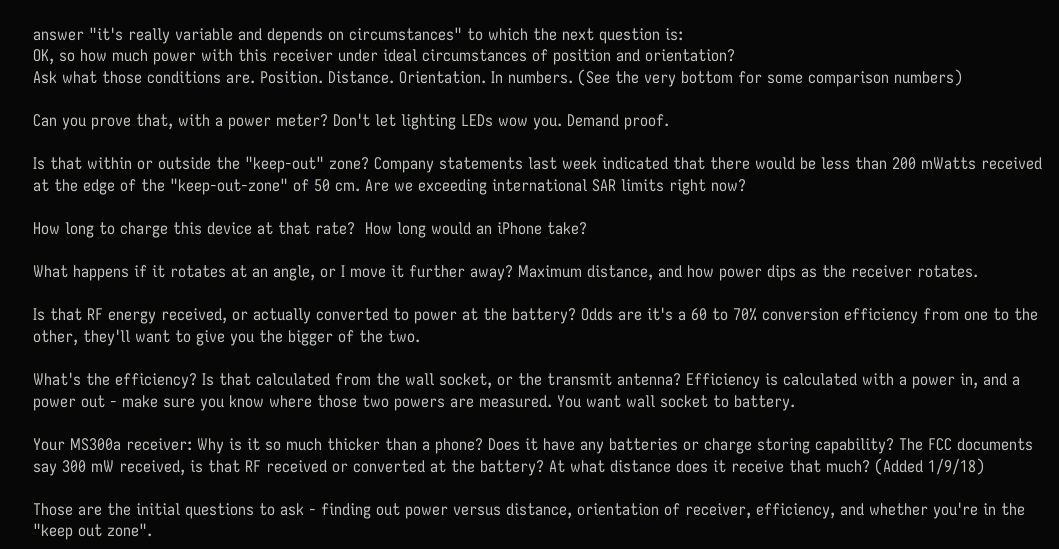answer "it's really variable and depends on circumstances" to which the next question is:
OK, so how much power with this receiver under ideal circumstances of position and orientation?
Ask what those conditions are. Position. Distance. Orientation. In numbers. (See the very bottom for some comparison numbers)

Can you prove that, with a power meter? Don't let lighting LEDs wow you. Demand proof.

Is that within or outside the "keep-out" zone? Company statements last week indicated that there would be less than 200 mWatts received at the edge of the "keep-out-zone" of 50 cm. Are we exceeding international SAR limits right now?

How long to charge this device at that rate?  How long would an iPhone take?

What happens if it rotates at an angle, or I move it further away? Maximum distance, and how power dips as the receiver rotates.

Is that RF energy received, or actually converted to power at the battery? Odds are it's a 60 to 70% conversion efficiency from one to the other, they'll want to give you the bigger of the two.

What's the efficiency? Is that calculated from the wall socket, or the transmit antenna? Efficiency is calculated with a power in, and a power out - make sure you know where those two powers are measured. You want wall socket to battery.

Your MS300a receiver: Why is it so much thicker than a phone? Does it have any batteries or charge storing capability? The FCC documents say 300 mW received, is that RF received or converted at the battery? At what distance does it receive that much? (Added 1/9/18)

Those are the initial questions to ask - finding out power versus distance, orientation of receiver, efficiency, and whether you're in the "keep out zone".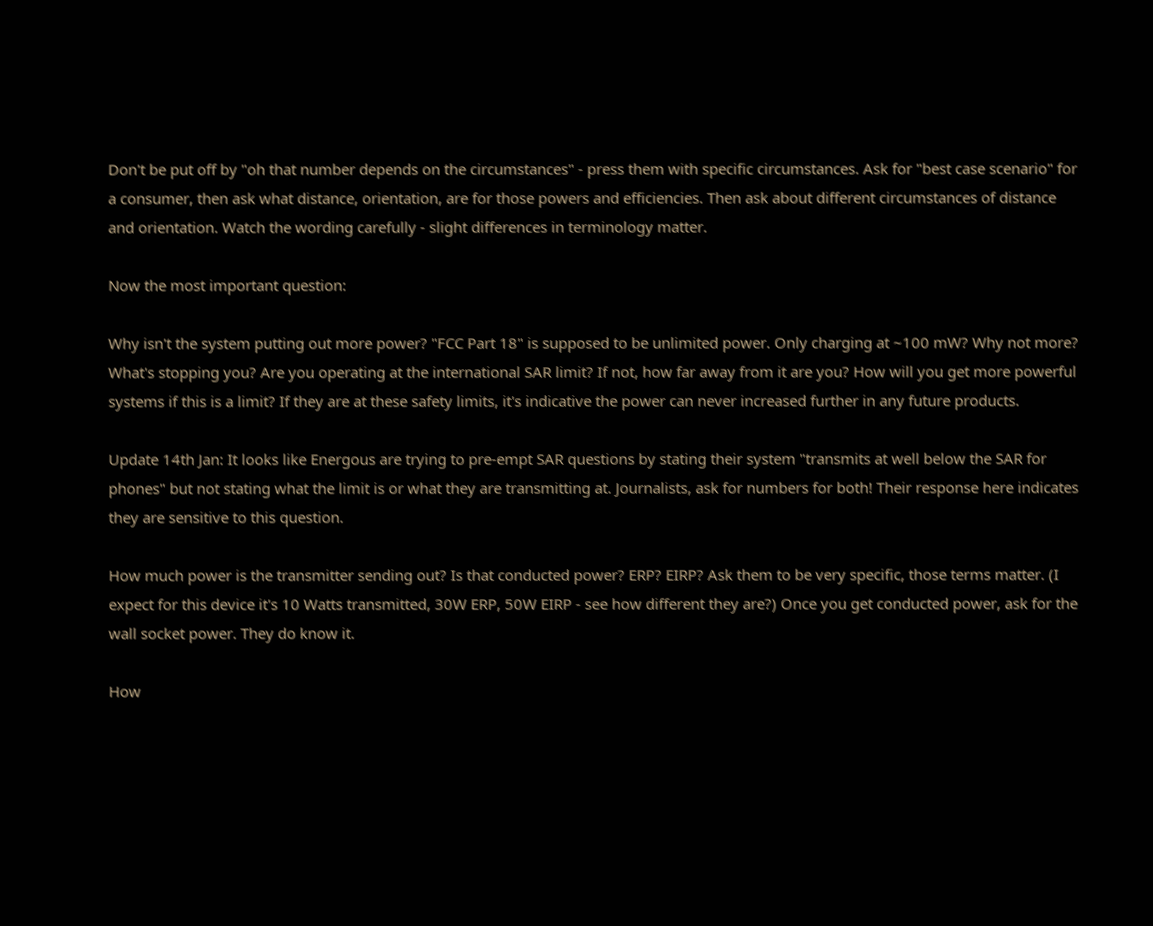Don't be put off by "oh that number depends on the circumstances" - press them with specific circumstances. Ask for "best case scenario" for a consumer, then ask what distance, orientation, are for those powers and efficiencies. Then ask about different circumstances of distance and orientation. Watch the wording carefully - slight differences in terminology matter.

Now the most important question:

Why isn't the system putting out more power? "FCC Part 18" is supposed to be unlimited power. Only charging at ~100 mW? Why not more? What's stopping you? Are you operating at the international SAR limit? If not, how far away from it are you? How will you get more powerful systems if this is a limit? If they are at these safety limits, it's indicative the power can never increased further in any future products.

Update 14th Jan: It looks like Energous are trying to pre-empt SAR questions by stating their system "transmits at well below the SAR for phones" but not stating what the limit is or what they are transmitting at. Journalists, ask for numbers for both! Their response here indicates they are sensitive to this question.

How much power is the transmitter sending out? Is that conducted power? ERP? EIRP? Ask them to be very specific, those terms matter. (I expect for this device it's 10 Watts transmitted, 30W ERP, 50W EIRP - see how different they are?) Once you get conducted power, ask for the wall socket power. They do know it.

How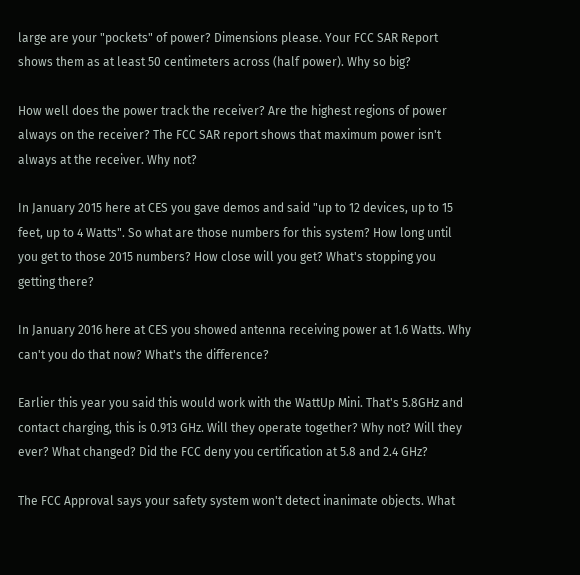large are your "pockets" of power? Dimensions please. Your FCC SAR Report shows them as at least 50 centimeters across (half power). Why so big?

How well does the power track the receiver? Are the highest regions of power always on the receiver? The FCC SAR report shows that maximum power isn't always at the receiver. Why not?

In January 2015 here at CES you gave demos and said "up to 12 devices, up to 15 feet, up to 4 Watts". So what are those numbers for this system? How long until you get to those 2015 numbers? How close will you get? What's stopping you getting there?

In January 2016 here at CES you showed antenna receiving power at 1.6 Watts. Why can't you do that now? What's the difference?

Earlier this year you said this would work with the WattUp Mini. That's 5.8GHz and contact charging, this is 0.913 GHz. Will they operate together? Why not? Will they ever? What changed? Did the FCC deny you certification at 5.8 and 2.4 GHz?

The FCC Approval says your safety system won't detect inanimate objects. What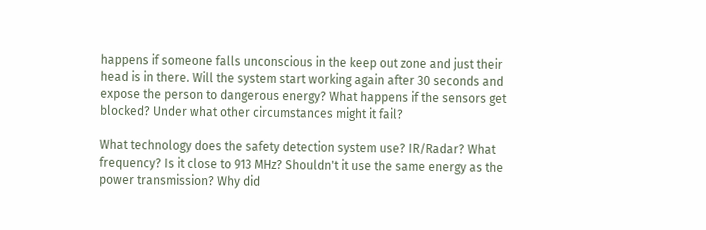happens if someone falls unconscious in the keep out zone and just their head is in there. Will the system start working again after 30 seconds and expose the person to dangerous energy? What happens if the sensors get blocked? Under what other circumstances might it fail?

What technology does the safety detection system use? IR/Radar? What frequency? Is it close to 913 MHz? Shouldn't it use the same energy as the power transmission? Why did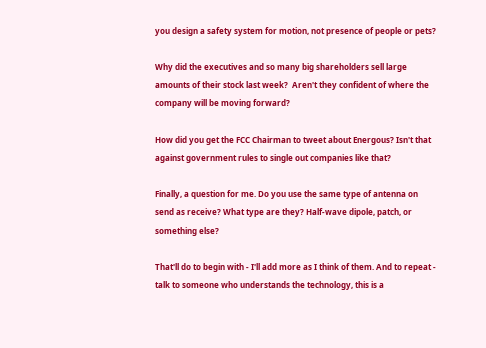you design a safety system for motion, not presence of people or pets?

Why did the executives and so many big shareholders sell large amounts of their stock last week?  Aren't they confident of where the company will be moving forward?

How did you get the FCC Chairman to tweet about Energous? Isn't that against government rules to single out companies like that?

Finally, a question for me. Do you use the same type of antenna on send as receive? What type are they? Half-wave dipole, patch, or something else?

That'll do to begin with - I'll add more as I think of them. And to repeat - talk to someone who understands the technology, this is a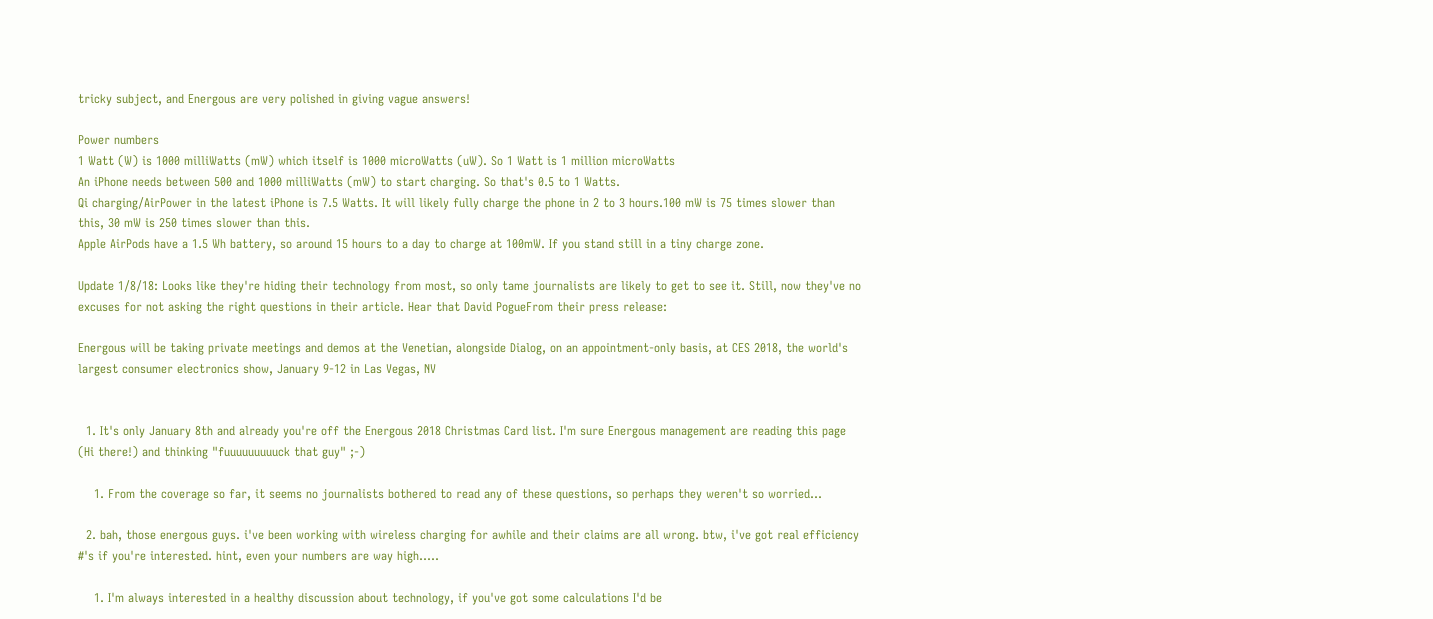tricky subject, and Energous are very polished in giving vague answers!

Power numbers
1 Watt (W) is 1000 milliWatts (mW) which itself is 1000 microWatts (uW). So 1 Watt is 1 million microWatts
An iPhone needs between 500 and 1000 milliWatts (mW) to start charging. So that's 0.5 to 1 Watts.
Qi charging/AirPower in the latest iPhone is 7.5 Watts. It will likely fully charge the phone in 2 to 3 hours.100 mW is 75 times slower than this, 30 mW is 250 times slower than this.
Apple AirPods have a 1.5 Wh battery, so around 15 hours to a day to charge at 100mW. If you stand still in a tiny charge zone.

Update 1/8/18: Looks like they're hiding their technology from most, so only tame journalists are likely to get to see it. Still, now they've no excuses for not asking the right questions in their article. Hear that David PogueFrom their press release:

Energous will be taking private meetings and demos at the Venetian, alongside Dialog, on an appointment-only basis, at CES 2018, the world's largest consumer electronics show, January 9-12 in Las Vegas, NV


  1. It's only January 8th and already you're off the Energous 2018 Christmas Card list. I'm sure Energous management are reading this page (Hi there!) and thinking "fuuuuuuuuuck that guy" ;-)

    1. From the coverage so far, it seems no journalists bothered to read any of these questions, so perhaps they weren't so worried...

  2. bah, those energous guys. i've been working with wireless charging for awhile and their claims are all wrong. btw, i've got real efficiency #'s if you're interested. hint, even your numbers are way high.....

    1. I'm always interested in a healthy discussion about technology, if you've got some calculations I'd be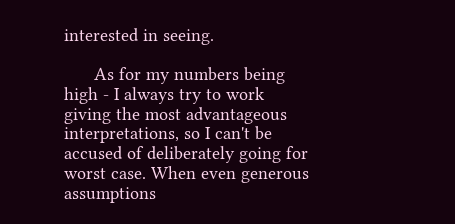interested in seeing.

      As for my numbers being high - I always try to work giving the most advantageous interpretations, so I can't be accused of deliberately going for worst case. When even generous assumptions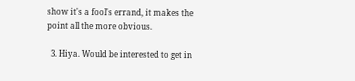show it's a fool's errand, it makes the point all the more obvious.

  3. Hiya. Would be interested to get in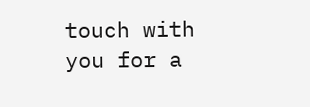touch with you for a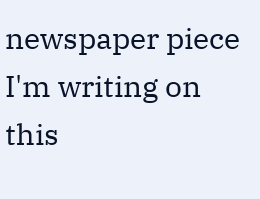newspaper piece I'm writing on this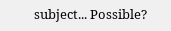subject... Possible?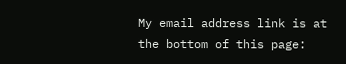My email address link is at the bottom of this page: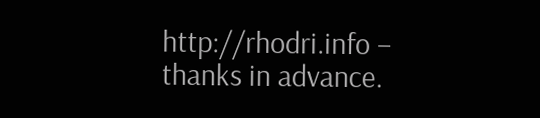http://rhodri.info – thanks in advance.